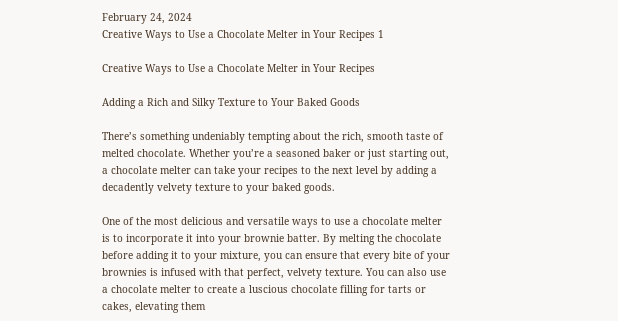February 24, 2024
Creative Ways to Use a Chocolate Melter in Your Recipes 1

Creative Ways to Use a Chocolate Melter in Your Recipes

Adding a Rich and Silky Texture to Your Baked Goods

There’s something undeniably tempting about the rich, smooth taste of melted chocolate. Whether you’re a seasoned baker or just starting out, a chocolate melter can take your recipes to the next level by adding a decadently velvety texture to your baked goods.

One of the most delicious and versatile ways to use a chocolate melter is to incorporate it into your brownie batter. By melting the chocolate before adding it to your mixture, you can ensure that every bite of your brownies is infused with that perfect, velvety texture. You can also use a chocolate melter to create a luscious chocolate filling for tarts or cakes, elevating them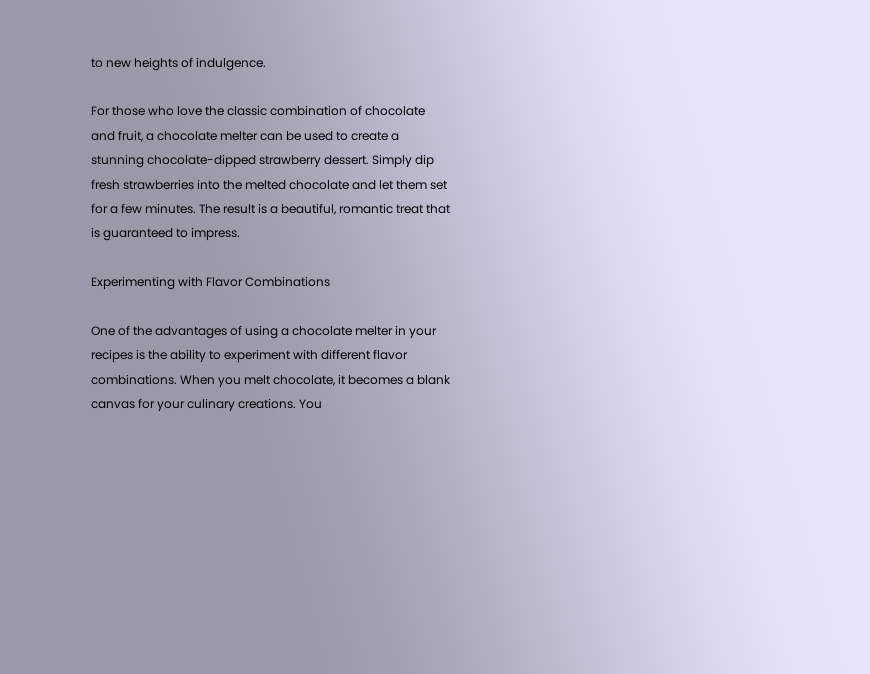to new heights of indulgence.

For those who love the classic combination of chocolate and fruit, a chocolate melter can be used to create a stunning chocolate-dipped strawberry dessert. Simply dip fresh strawberries into the melted chocolate and let them set for a few minutes. The result is a beautiful, romantic treat that is guaranteed to impress.

Experimenting with Flavor Combinations

One of the advantages of using a chocolate melter in your recipes is the ability to experiment with different flavor combinations. When you melt chocolate, it becomes a blank canvas for your culinary creations. You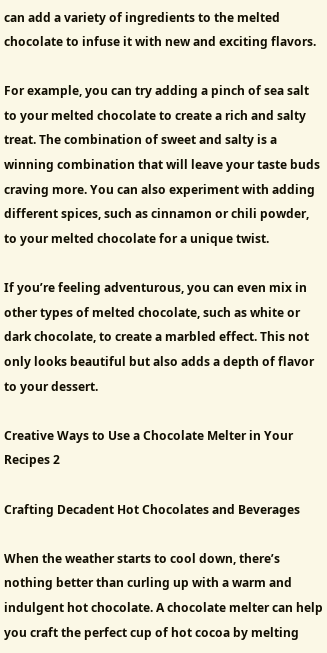can add a variety of ingredients to the melted chocolate to infuse it with new and exciting flavors.

For example, you can try adding a pinch of sea salt to your melted chocolate to create a rich and salty treat. The combination of sweet and salty is a winning combination that will leave your taste buds craving more. You can also experiment with adding different spices, such as cinnamon or chili powder, to your melted chocolate for a unique twist.

If you’re feeling adventurous, you can even mix in other types of melted chocolate, such as white or dark chocolate, to create a marbled effect. This not only looks beautiful but also adds a depth of flavor to your dessert.

Creative Ways to Use a Chocolate Melter in Your Recipes 2

Crafting Decadent Hot Chocolates and Beverages

When the weather starts to cool down, there’s nothing better than curling up with a warm and indulgent hot chocolate. A chocolate melter can help you craft the perfect cup of hot cocoa by melting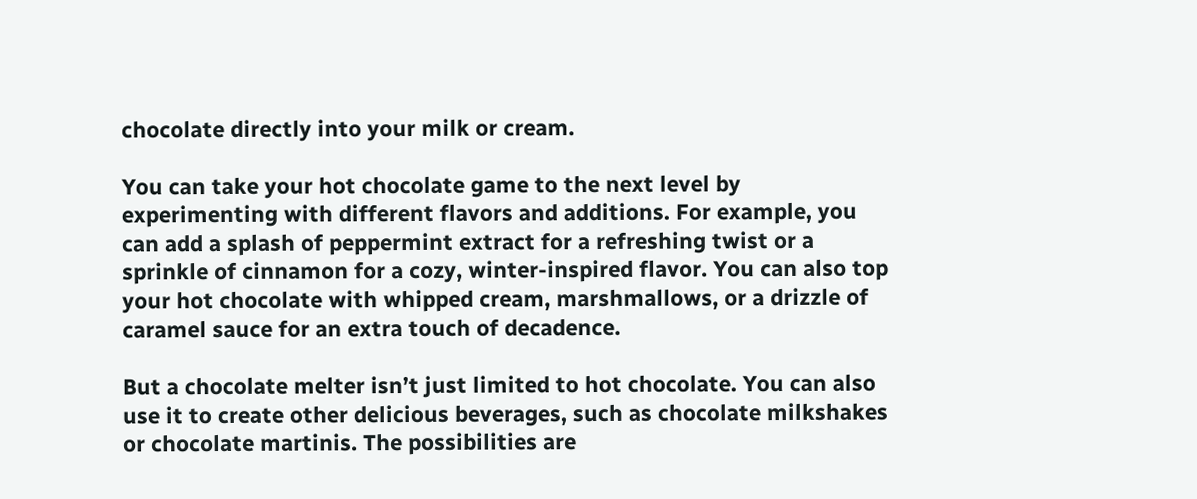chocolate directly into your milk or cream.

You can take your hot chocolate game to the next level by experimenting with different flavors and additions. For example, you can add a splash of peppermint extract for a refreshing twist or a sprinkle of cinnamon for a cozy, winter-inspired flavor. You can also top your hot chocolate with whipped cream, marshmallows, or a drizzle of caramel sauce for an extra touch of decadence.

But a chocolate melter isn’t just limited to hot chocolate. You can also use it to create other delicious beverages, such as chocolate milkshakes or chocolate martinis. The possibilities are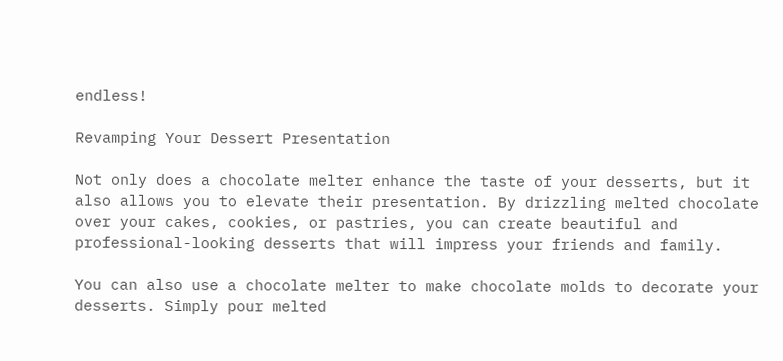endless!

Revamping Your Dessert Presentation

Not only does a chocolate melter enhance the taste of your desserts, but it also allows you to elevate their presentation. By drizzling melted chocolate over your cakes, cookies, or pastries, you can create beautiful and professional-looking desserts that will impress your friends and family.

You can also use a chocolate melter to make chocolate molds to decorate your desserts. Simply pour melted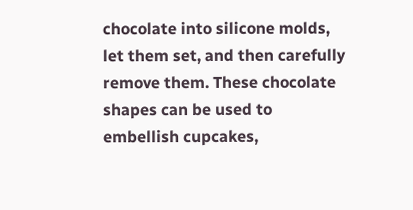chocolate into silicone molds, let them set, and then carefully remove them. These chocolate shapes can be used to embellish cupcakes,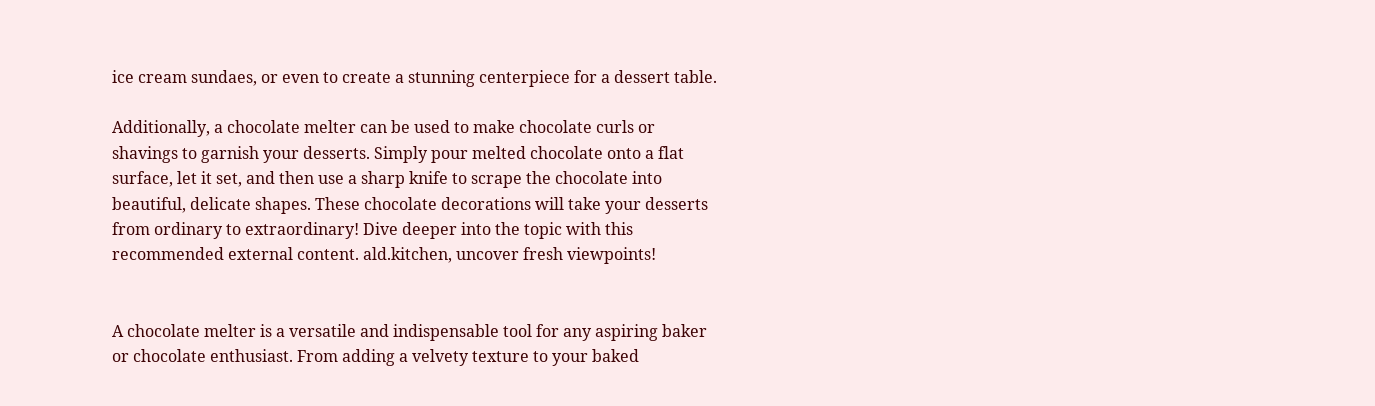ice cream sundaes, or even to create a stunning centerpiece for a dessert table.

Additionally, a chocolate melter can be used to make chocolate curls or shavings to garnish your desserts. Simply pour melted chocolate onto a flat surface, let it set, and then use a sharp knife to scrape the chocolate into beautiful, delicate shapes. These chocolate decorations will take your desserts from ordinary to extraordinary! Dive deeper into the topic with this recommended external content. ald.kitchen, uncover fresh viewpoints!


A chocolate melter is a versatile and indispensable tool for any aspiring baker or chocolate enthusiast. From adding a velvety texture to your baked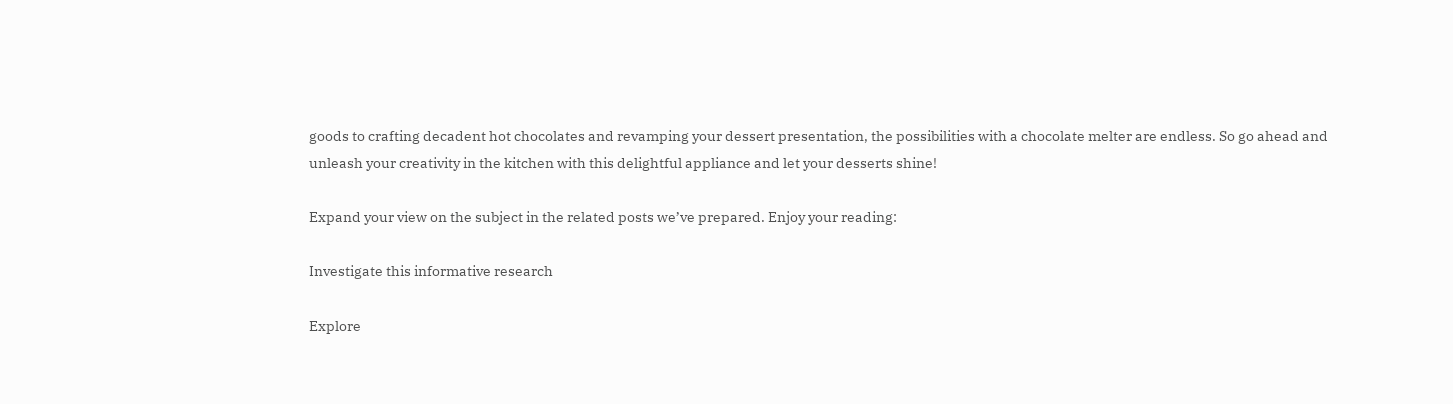goods to crafting decadent hot chocolates and revamping your dessert presentation, the possibilities with a chocolate melter are endless. So go ahead and unleash your creativity in the kitchen with this delightful appliance and let your desserts shine!

Expand your view on the subject in the related posts we’ve prepared. Enjoy your reading:

Investigate this informative research

Explore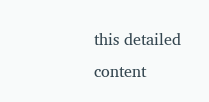this detailed content